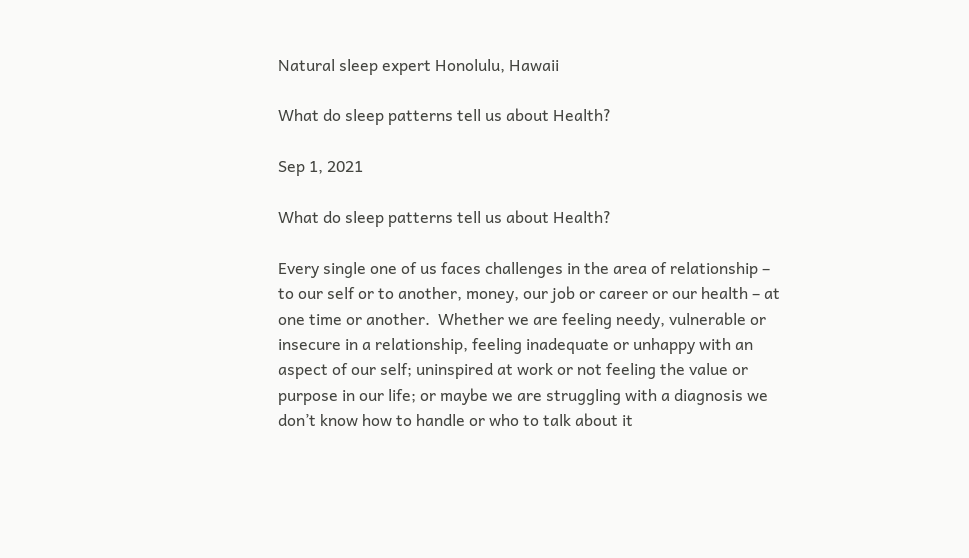Natural sleep expert Honolulu, Hawaii

What do sleep patterns tell us about Health?

Sep 1, 2021

What do sleep patterns tell us about Health?

Every single one of us faces challenges in the area of relationship – to our self or to another, money, our job or career or our health – at one time or another.  Whether we are feeling needy, vulnerable or insecure in a relationship, feeling inadequate or unhappy with an aspect of our self; uninspired at work or not feeling the value or purpose in our life; or maybe we are struggling with a diagnosis we don’t know how to handle or who to talk about it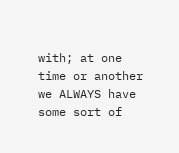with; at one time or another we ALWAYS have some sort of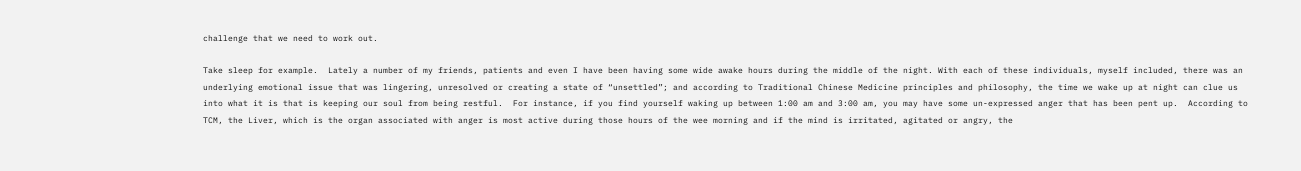challenge that we need to work out.

Take sleep for example.  Lately a number of my friends, patients and even I have been having some wide awake hours during the middle of the night. With each of these individuals, myself included, there was an underlying emotional issue that was lingering, unresolved or creating a state of “unsettled”; and according to Traditional Chinese Medicine principles and philosophy, the time we wake up at night can clue us into what it is that is keeping our soul from being restful.  For instance, if you find yourself waking up between 1:00 am and 3:00 am, you may have some un-expressed anger that has been pent up.  According to TCM, the Liver, which is the organ associated with anger is most active during those hours of the wee morning and if the mind is irritated, agitated or angry, the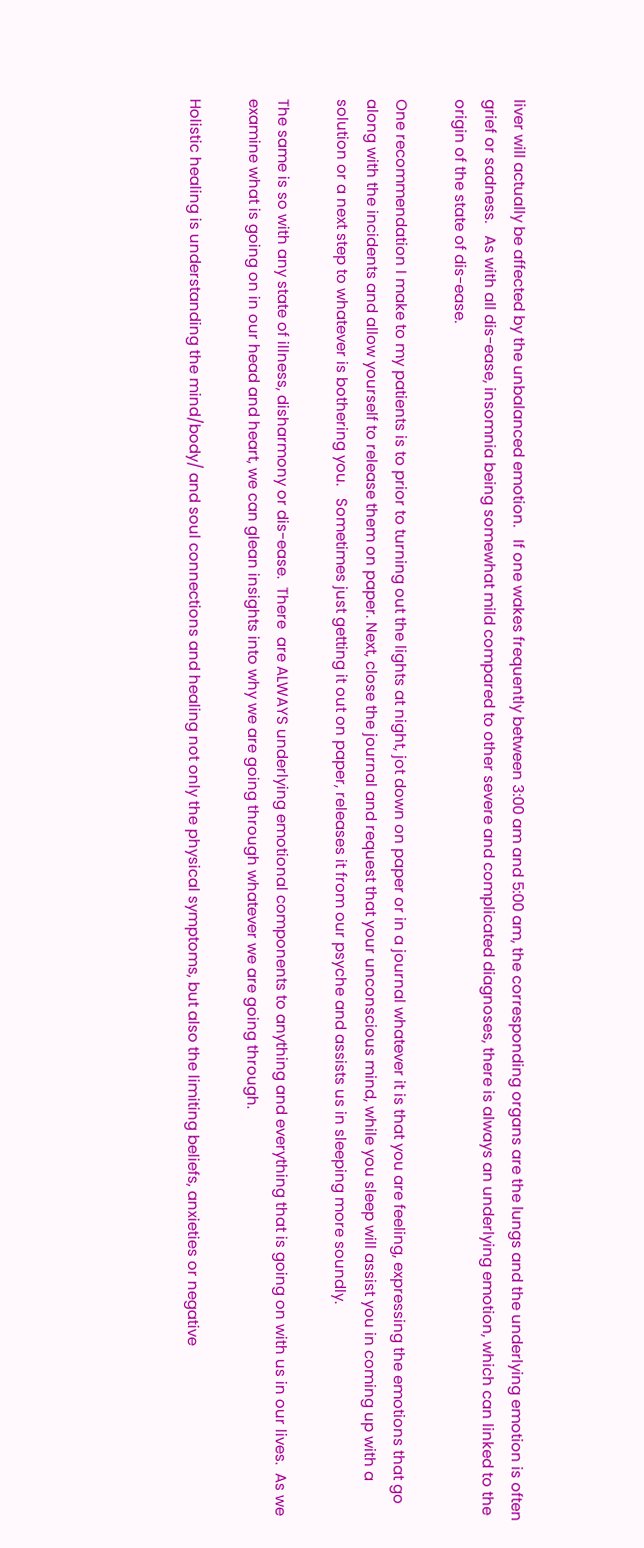liver will actually be affected by the unbalanced emotion.   If one wakes frequently between 3:00 am and 5:00 am, the corresponding organs are the lungs and the underlying emotion is often grief or sadness.   As with all dis-ease, insomnia being somewhat mild compared to other severe and complicated diagnoses, there is always an underlying emotion, which can linked to the origin of the state of dis-ease.

One recommendation I make to my patients is to prior to turning out the lights at night, jot down on paper or in a journal whatever it is that you are feeling, expressing the emotions that go along with the incidents and allow yourself to release them on paper. Next, close the journal and request that your unconscious mind, while you sleep will assist you in coming up with a solution or a next step to whatever is bothering you.   Sometimes just getting it out on paper, releases it from our psyche and assists us in sleeping more soundly.

The same is so with any state of illness, disharmony or dis-ease.  There  are ALWAYS underlying emotional components to anything and everything that is going on with us in our lives.  As we examine what is going on in our head and heart, we can glean insights into why we are going through whatever we are going through.

Holistic healing is understanding the mind/body/ and soul connections and healing not only the physical symptoms, but also the limiting beliefs, anxieties or negative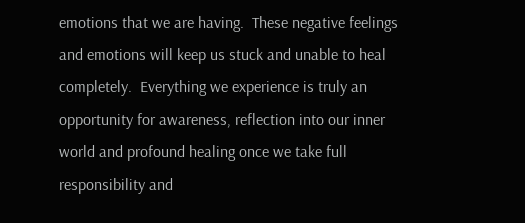emotions that we are having.  These negative feelings and emotions will keep us stuck and unable to heal completely.  Everything we experience is truly an opportunity for awareness, reflection into our inner world and profound healing once we take full responsibility and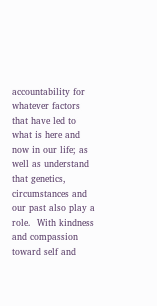accountability for whatever factors that have led to what is here and now in our life; as well as understand that genetics, circumstances and our past also play a role.  With kindness and compassion toward self and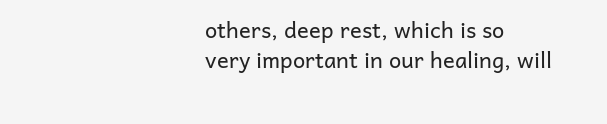others, deep rest, which is so very important in our healing, will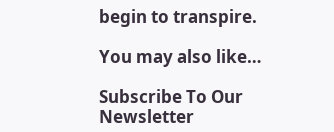begin to transpire.

You may also like…

Subscribe To Our Newsletter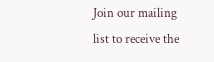Join our mailing list to receive the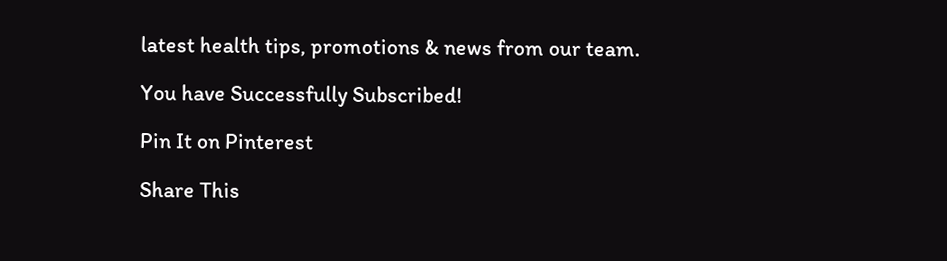latest health tips, promotions & news from our team.

You have Successfully Subscribed!

Pin It on Pinterest

Share This